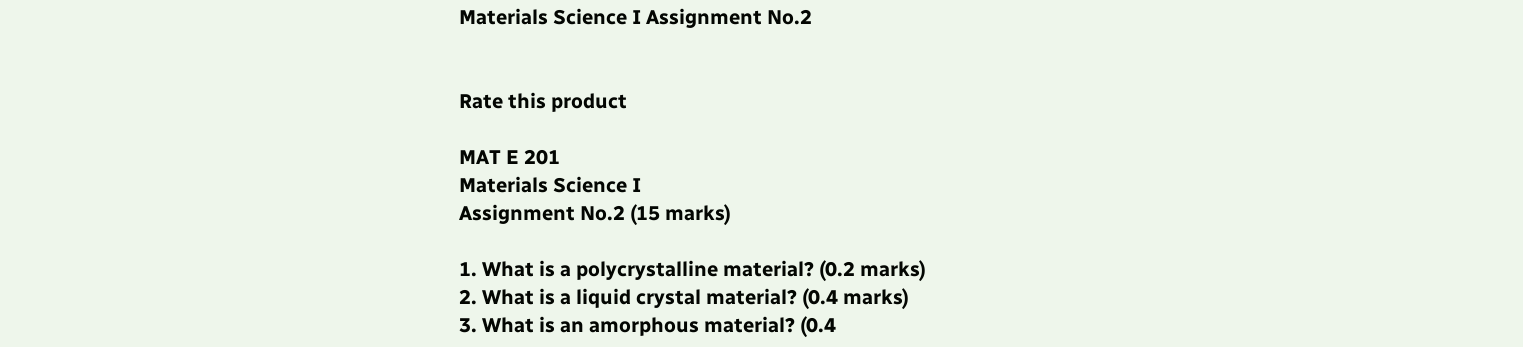Materials Science I Assignment No.2


Rate this product

MAT E 201
Materials Science I
Assignment No.2 (15 marks)

1. What is a polycrystalline material? (0.2 marks)
2. What is a liquid crystal material? (0.4 marks)
3. What is an amorphous material? (0.4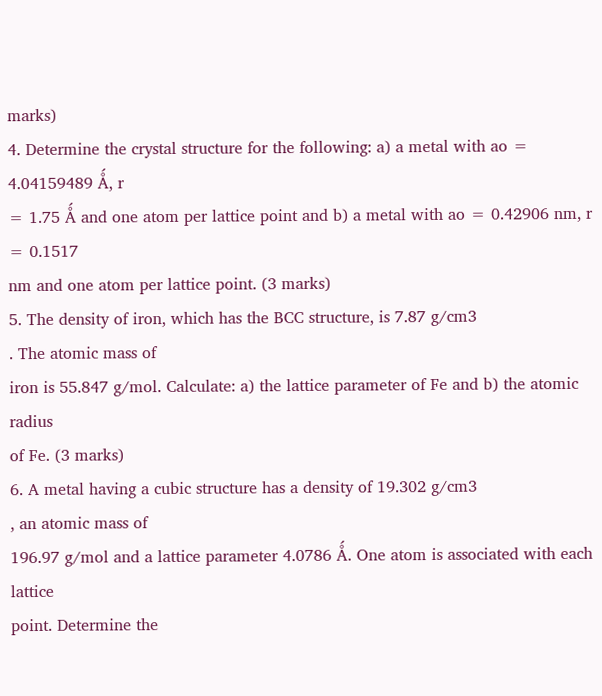marks)
4. Determine the crystal structure for the following: a) a metal with ao = 4.04159489 Ǻ, r
= 1.75 Ǻ and one atom per lattice point and b) a metal with ao = 0.42906 nm, r = 0.1517
nm and one atom per lattice point. (3 marks)
5. The density of iron, which has the BCC structure, is 7.87 g/cm3
. The atomic mass of
iron is 55.847 g/mol. Calculate: a) the lattice parameter of Fe and b) the atomic radius
of Fe. (3 marks)
6. A metal having a cubic structure has a density of 19.302 g/cm3
, an atomic mass of
196.97 g/mol and a lattice parameter 4.0786 Ǻ. One atom is associated with each lattice
point. Determine the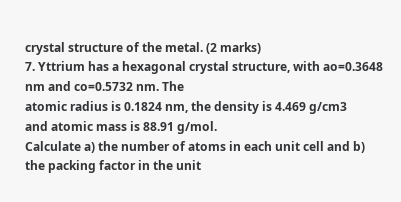crystal structure of the metal. (2 marks)
7. Yttrium has a hexagonal crystal structure, with ao=0.3648 nm and co=0.5732 nm. The
atomic radius is 0.1824 nm, the density is 4.469 g/cm3
and atomic mass is 88.91 g/mol.
Calculate a) the number of atoms in each unit cell and b) the packing factor in the unit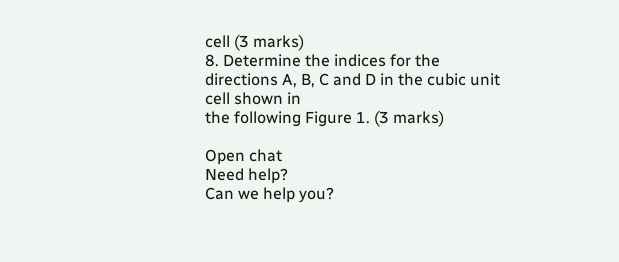cell (3 marks)
8. Determine the indices for the directions A, B, C and D in the cubic unit cell shown in
the following Figure 1. (3 marks)

Open chat
Need help?
Can we help you?